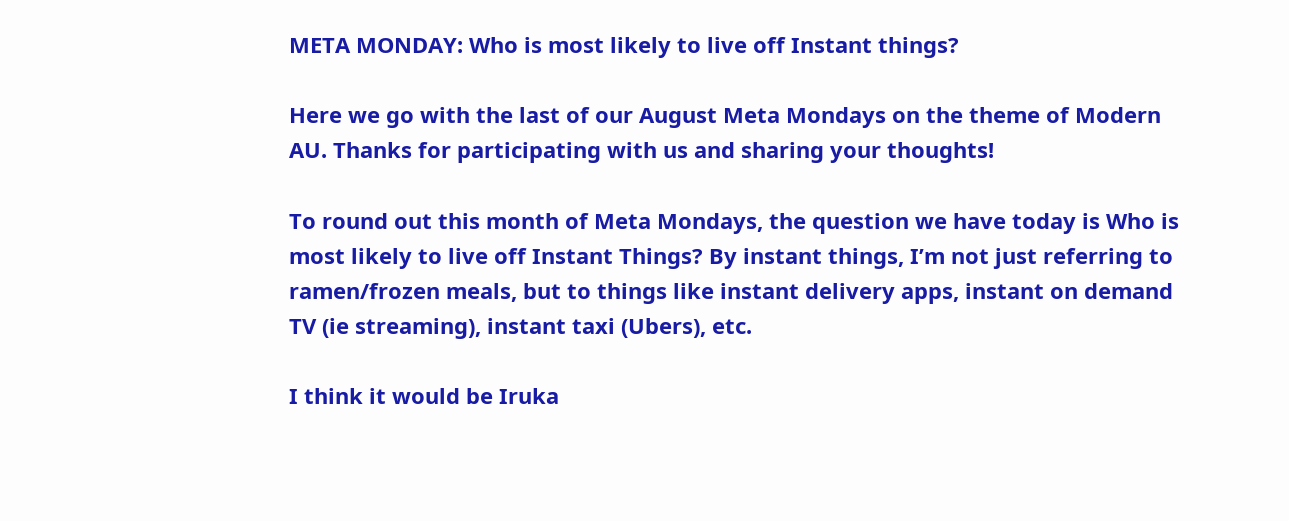META MONDAY: Who is most likely to live off Instant things?

Here we go with the last of our August Meta Mondays on the theme of Modern AU. Thanks for participating with us and sharing your thoughts!

To round out this month of Meta Mondays, the question we have today is Who is most likely to live off Instant Things? By instant things, I’m not just referring to ramen/frozen meals, but to things like instant delivery apps, instant on demand TV (ie streaming), instant taxi (Ubers), etc.

I think it would be Iruka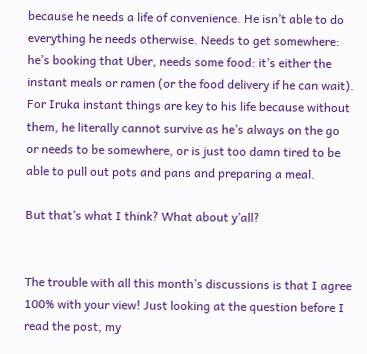because he needs a life of convenience. He isn’t able to do everything he needs otherwise. Needs to get somewhere: he’s booking that Uber, needs some food: it’s either the instant meals or ramen (or the food delivery if he can wait). For Iruka instant things are key to his life because without them, he literally cannot survive as he’s always on the go or needs to be somewhere, or is just too damn tired to be able to pull out pots and pans and preparing a meal.

But that’s what I think? What about y’all?


The trouble with all this month’s discussions is that I agree 100% with your view! Just looking at the question before I read the post, my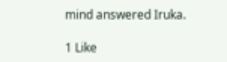mind answered Iruka.

1 Like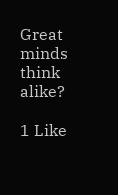Great minds think alike?

1 Like